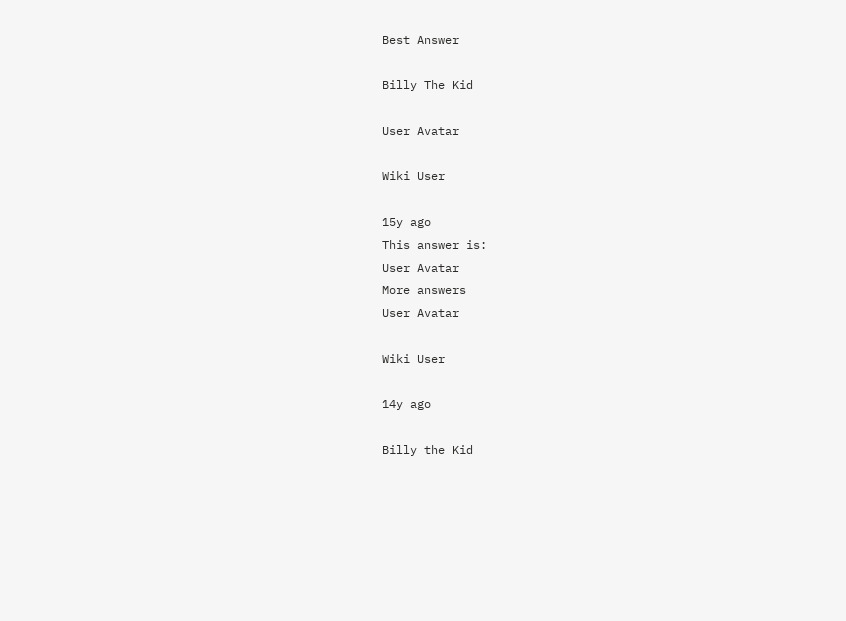Best Answer

Billy The Kid

User Avatar

Wiki User

15y ago
This answer is:
User Avatar
More answers
User Avatar

Wiki User

14y ago

Billy the Kid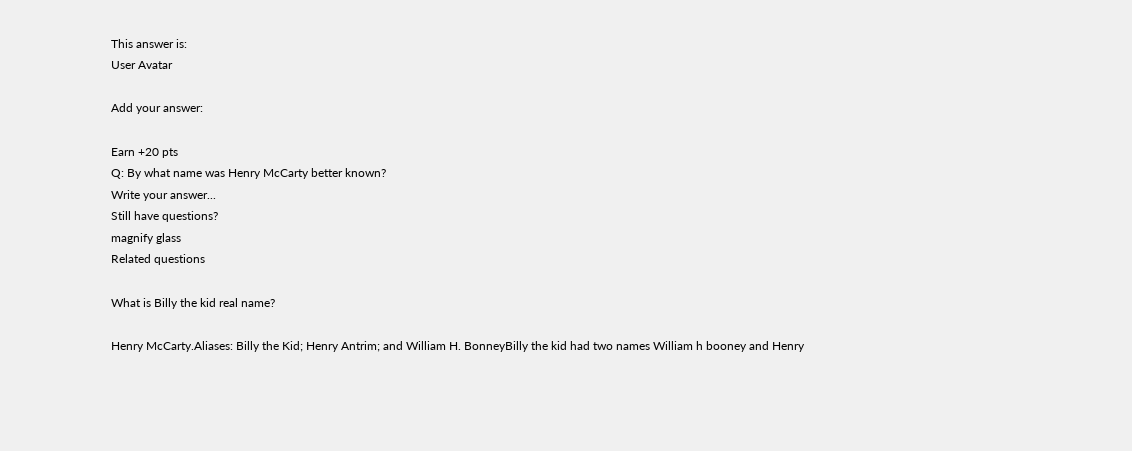This answer is:
User Avatar

Add your answer:

Earn +20 pts
Q: By what name was Henry McCarty better known?
Write your answer...
Still have questions?
magnify glass
Related questions

What is Billy the kid real name?

Henry McCarty.Aliases: Billy the Kid; Henry Antrim; and William H. BonneyBilly the kid had two names William h booney and Henry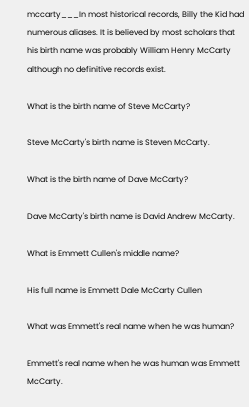mccarty___In most historical records, Billy the Kid had numerous aliases. It is believed by most scholars that his birth name was probably William Henry McCarty although no definitive records exist.

What is the birth name of Steve McCarty?

Steve McCarty's birth name is Steven McCarty.

What is the birth name of Dave McCarty?

Dave McCarty's birth name is David Andrew McCarty.

What is Emmett Cullen's middle name?

His full name is Emmett Dale McCarty Cullen

What was Emmett's real name when he was human?

Emmett's real name when he was human was Emmett McCarty.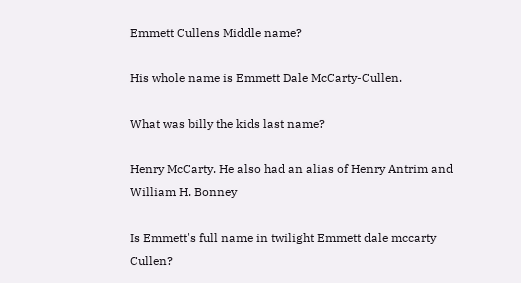Emmett Cullens Middle name?

His whole name is Emmett Dale McCarty-Cullen.

What was billy the kids last name?

Henry McCarty. He also had an alias of Henry Antrim and William H. Bonney

Is Emmett's full name in twilight Emmett dale mccarty Cullen?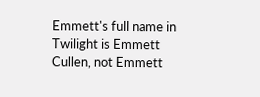Emmett's full name in Twilight is Emmett Cullen, not Emmett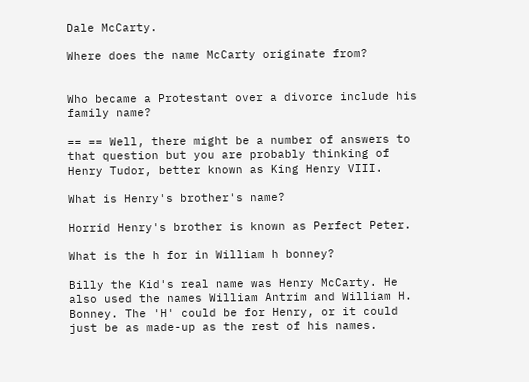Dale McCarty.

Where does the name McCarty originate from?


Who became a Protestant over a divorce include his family name?

== == Well, there might be a number of answers to that question but you are probably thinking of Henry Tudor, better known as King Henry VIII.

What is Henry's brother's name?

Horrid Henry's brother is known as Perfect Peter.

What is the h for in William h bonney?

Billy the Kid's real name was Henry McCarty. He also used the names William Antrim and William H. Bonney. The 'H' could be for Henry, or it could just be as made-up as the rest of his names.